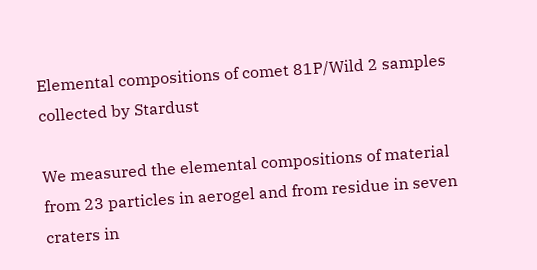Elemental compositions of comet 81P/Wild 2 samples collected by Stardust

We measured the elemental compositions of material from 23 particles in aerogel and from residue in seven craters in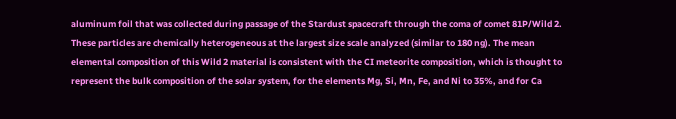aluminum foil that was collected during passage of the Stardust spacecraft through the coma of comet 81P/Wild 2. These particles are chemically heterogeneous at the largest size scale analyzed (similar to 180 ng). The mean elemental composition of this Wild 2 material is consistent with the CI meteorite composition, which is thought to represent the bulk composition of the solar system, for the elements Mg, Si, Mn, Fe, and Ni to 35%, and for Ca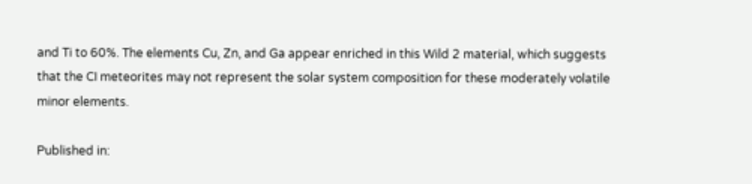and Ti to 60%. The elements Cu, Zn, and Ga appear enriched in this Wild 2 material, which suggests that the CI meteorites may not represent the solar system composition for these moderately volatile minor elements.

Published in: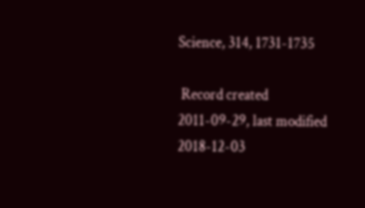Science, 314, 1731-1735

 Record created 2011-09-29, last modified 2018-12-03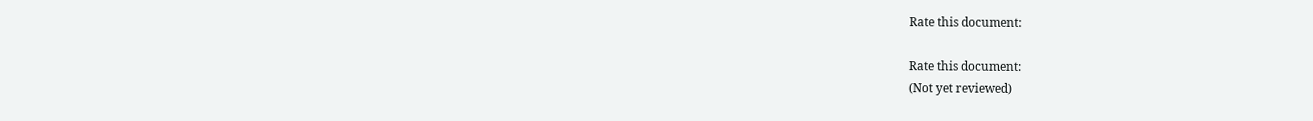Rate this document:

Rate this document:
(Not yet reviewed)